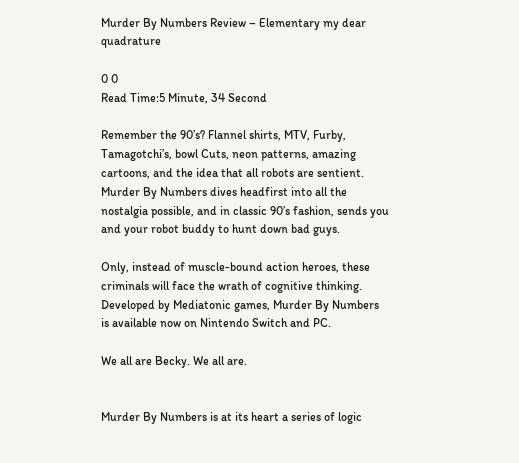Murder By Numbers Review – Elementary my dear quadrature

0 0
Read Time:5 Minute, 34 Second

Remember the 90’s? Flannel shirts, MTV, Furby, Tamagotchi’s, bowl Cuts, neon patterns, amazing cartoons, and the idea that all robots are sentient. Murder By Numbers dives headfirst into all the nostalgia possible, and in classic 90’s fashion, sends you and your robot buddy to hunt down bad guys.

Only, instead of muscle-bound action heroes, these criminals will face the wrath of cognitive thinking. Developed by Mediatonic games, Murder By Numbers is available now on Nintendo Switch and PC.

We all are Becky. We all are.


Murder By Numbers is at its heart a series of logic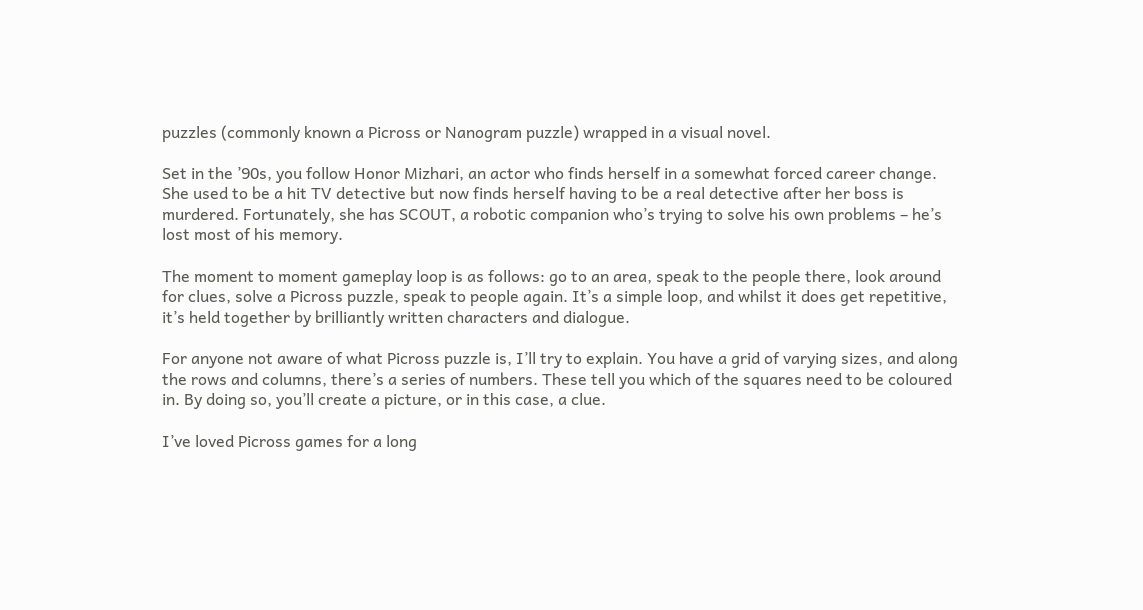puzzles (commonly known a Picross or Nanogram puzzle) wrapped in a visual novel.

Set in the ’90s, you follow Honor Mizhari, an actor who finds herself in a somewhat forced career change. She used to be a hit TV detective but now finds herself having to be a real detective after her boss is murdered. Fortunately, she has SCOUT, a robotic companion who’s trying to solve his own problems – he’s lost most of his memory.

The moment to moment gameplay loop is as follows: go to an area, speak to the people there, look around for clues, solve a Picross puzzle, speak to people again. It’s a simple loop, and whilst it does get repetitive, it’s held together by brilliantly written characters and dialogue.

For anyone not aware of what Picross puzzle is, I’ll try to explain. You have a grid of varying sizes, and along the rows and columns, there’s a series of numbers. These tell you which of the squares need to be coloured in. By doing so, you’ll create a picture, or in this case, a clue.

I’ve loved Picross games for a long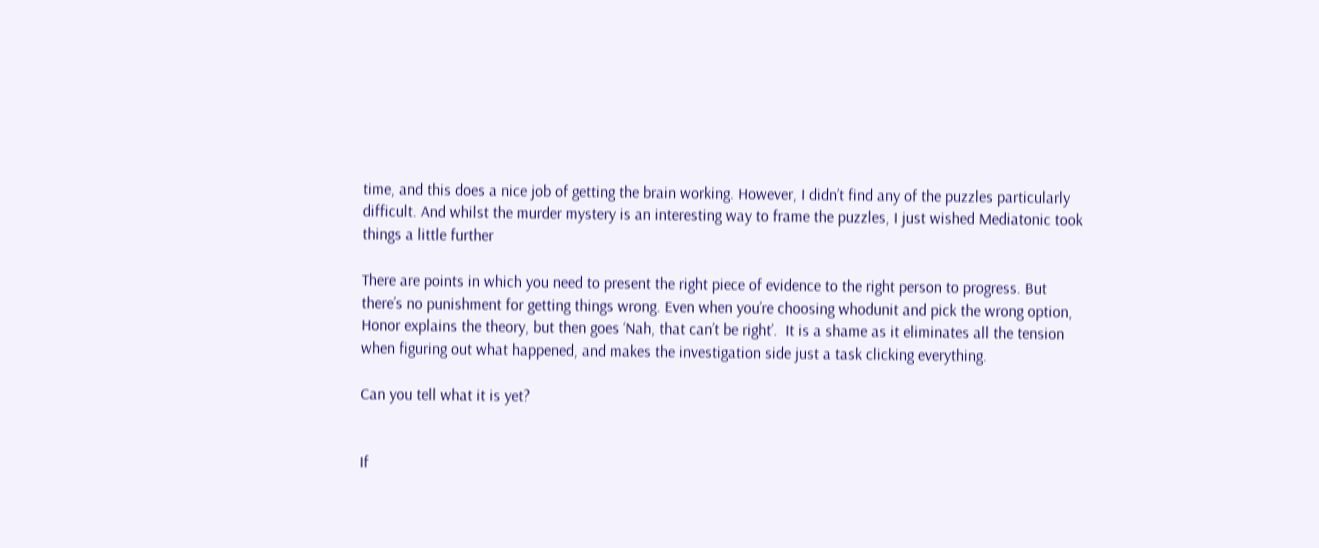time, and this does a nice job of getting the brain working. However, I didn’t find any of the puzzles particularly difficult. And whilst the murder mystery is an interesting way to frame the puzzles, I just wished Mediatonic took things a little further

There are points in which you need to present the right piece of evidence to the right person to progress. But there’s no punishment for getting things wrong. Even when you’re choosing whodunit and pick the wrong option, Honor explains the theory, but then goes ‘Nah, that can’t be right’.  It is a shame as it eliminates all the tension when figuring out what happened, and makes the investigation side just a task clicking everything.

Can you tell what it is yet?


If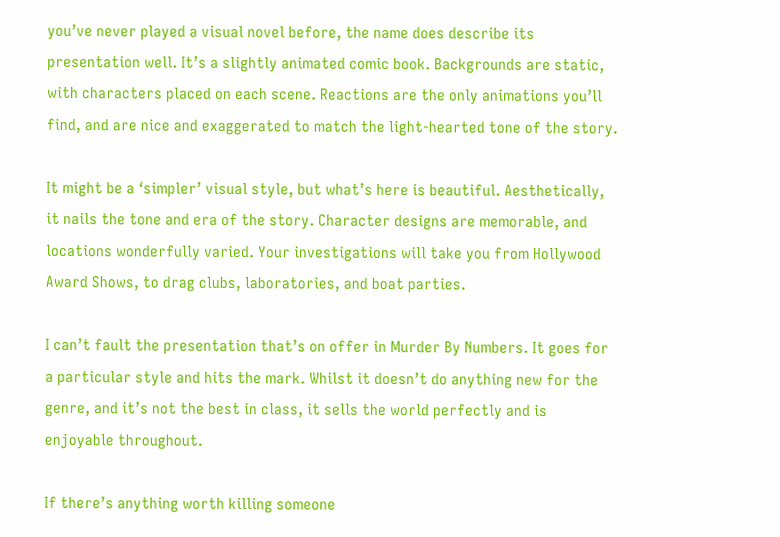you’ve never played a visual novel before, the name does describe its presentation well. It’s a slightly animated comic book. Backgrounds are static, with characters placed on each scene. Reactions are the only animations you’ll find, and are nice and exaggerated to match the light-hearted tone of the story.

It might be a ‘simpler’ visual style, but what’s here is beautiful. Aesthetically, it nails the tone and era of the story. Character designs are memorable, and locations wonderfully varied. Your investigations will take you from Hollywood Award Shows, to drag clubs, laboratories, and boat parties.

I can’t fault the presentation that’s on offer in Murder By Numbers. It goes for a particular style and hits the mark. Whilst it doesn’t do anything new for the genre, and it’s not the best in class, it sells the world perfectly and is enjoyable throughout.

If there’s anything worth killing someone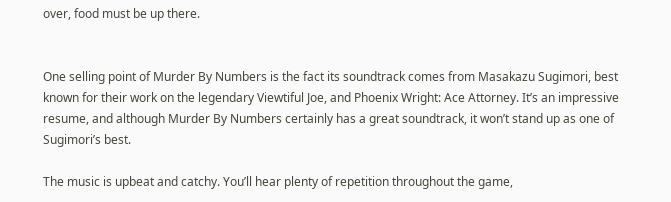over, food must be up there.


One selling point of Murder By Numbers is the fact its soundtrack comes from Masakazu Sugimori, best known for their work on the legendary Viewtiful Joe, and Phoenix Wright: Ace Attorney. It’s an impressive resume, and although Murder By Numbers certainly has a great soundtrack, it won’t stand up as one of Sugimori’s best.

The music is upbeat and catchy. You’ll hear plenty of repetition throughout the game,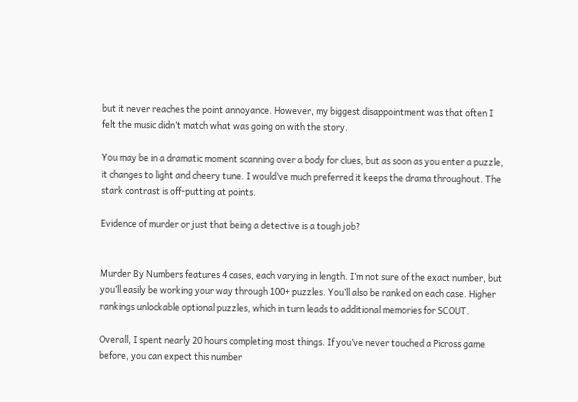but it never reaches the point annoyance. However, my biggest disappointment was that often I felt the music didn’t match what was going on with the story.

You may be in a dramatic moment scanning over a body for clues, but as soon as you enter a puzzle, it changes to light and cheery tune. I would’ve much preferred it keeps the drama throughout. The stark contrast is off-putting at points.

Evidence of murder or just that being a detective is a tough job?


Murder By Numbers features 4 cases, each varying in length. I’m not sure of the exact number, but you’ll easily be working your way through 100+ puzzles. You’ll also be ranked on each case. Higher rankings unlockable optional puzzles, which in turn leads to additional memories for SCOUT.

Overall, I spent nearly 20 hours completing most things. If you’ve never touched a Picross game before, you can expect this number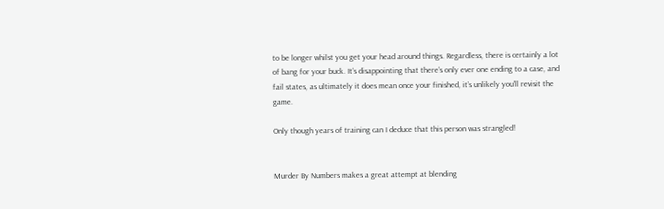to be longer whilst you get your head around things. Regardless, there is certainly a lot of bang for your buck. It’s disappointing that there’s only ever one ending to a case, and fail states, as ultimately it does mean once your finished, it’s unlikely you’ll revisit the game.

Only though years of training can I deduce that this person was strangled!


Murder By Numbers makes a great attempt at blending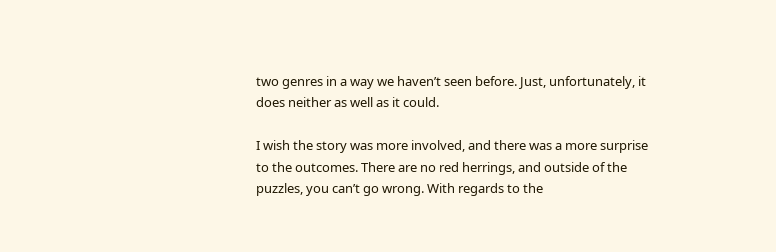two genres in a way we haven’t seen before. Just, unfortunately, it does neither as well as it could.

I wish the story was more involved, and there was a more surprise to the outcomes. There are no red herrings, and outside of the puzzles, you can’t go wrong. With regards to the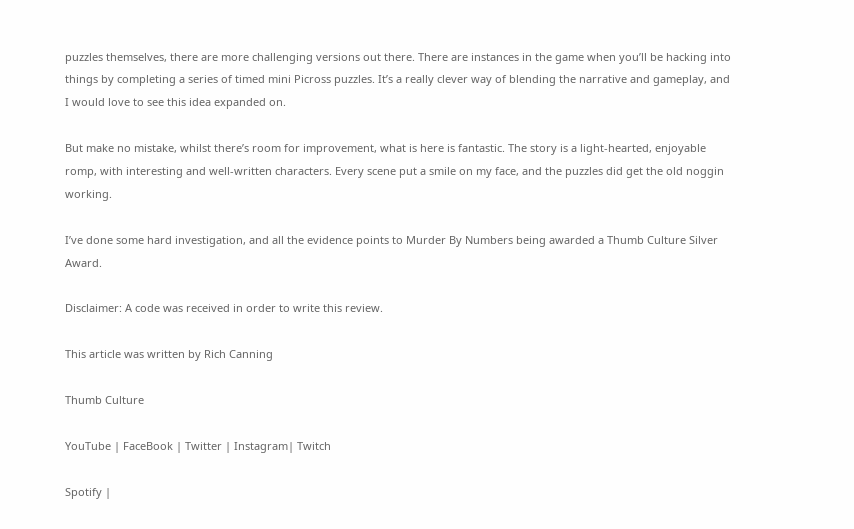puzzles themselves, there are more challenging versions out there. There are instances in the game when you’ll be hacking into things by completing a series of timed mini Picross puzzles. It’s a really clever way of blending the narrative and gameplay, and I would love to see this idea expanded on.

But make no mistake, whilst there’s room for improvement, what is here is fantastic. The story is a light-hearted, enjoyable romp, with interesting and well-written characters. Every scene put a smile on my face, and the puzzles did get the old noggin working.

I’ve done some hard investigation, and all the evidence points to Murder By Numbers being awarded a Thumb Culture Silver Award.

Disclaimer: A code was received in order to write this review.

This article was written by Rich Canning

Thumb Culture

YouTube | FaceBook | Twitter | Instagram| Twitch

Spotify |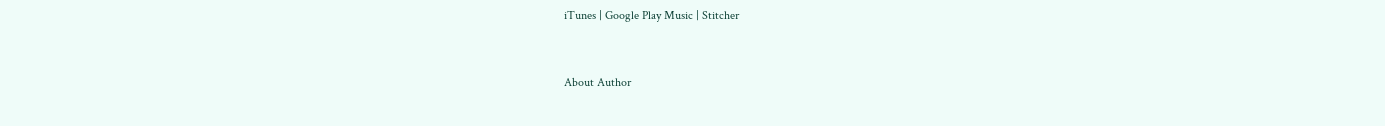iTunes | Google Play Music | Stitcher


About Author